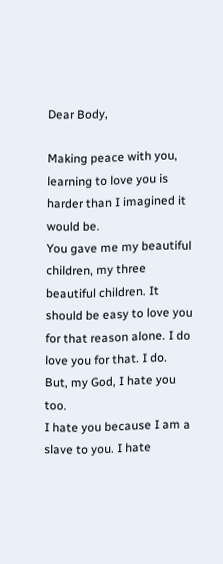Dear Body,

Making peace with you, learning to love you is harder than I imagined it would be.
You gave me my beautiful children, my three beautiful children. It should be easy to love you for that reason alone. I do love you for that. I do.
But, my God, I hate you too.
I hate you because I am a slave to you. I hate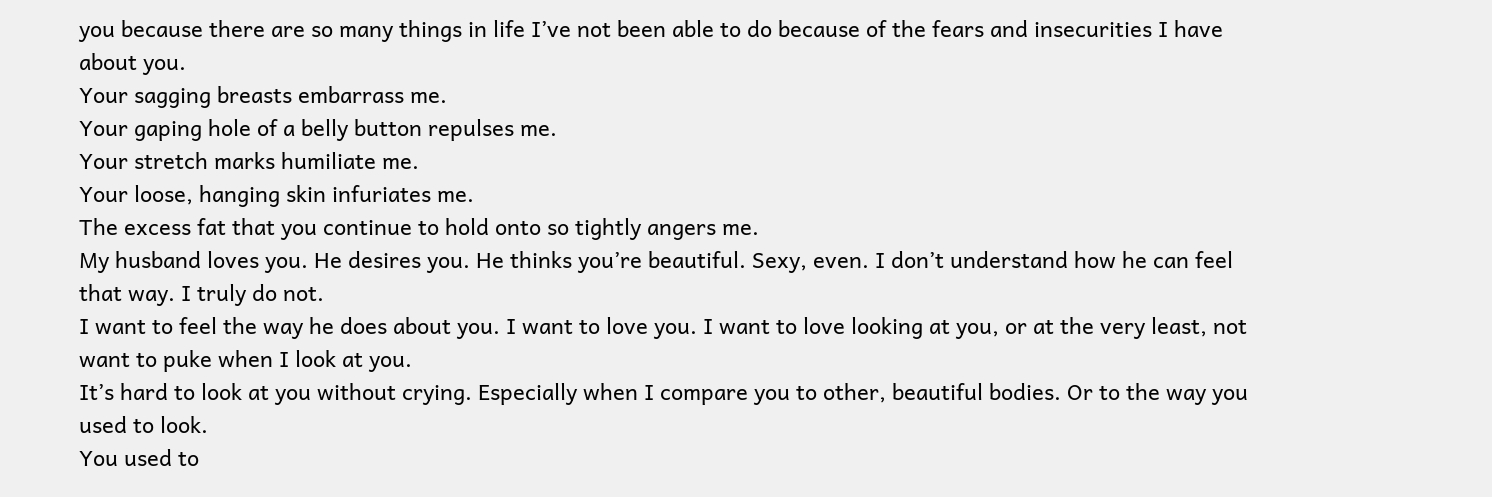you because there are so many things in life I’ve not been able to do because of the fears and insecurities I have about you.
Your sagging breasts embarrass me.
Your gaping hole of a belly button repulses me.
Your stretch marks humiliate me.
Your loose, hanging skin infuriates me.
The excess fat that you continue to hold onto so tightly angers me.
My husband loves you. He desires you. He thinks you’re beautiful. Sexy, even. I don’t understand how he can feel that way. I truly do not.
I want to feel the way he does about you. I want to love you. I want to love looking at you, or at the very least, not want to puke when I look at you.
It’s hard to look at you without crying. Especially when I compare you to other, beautiful bodies. Or to the way you used to look.
You used to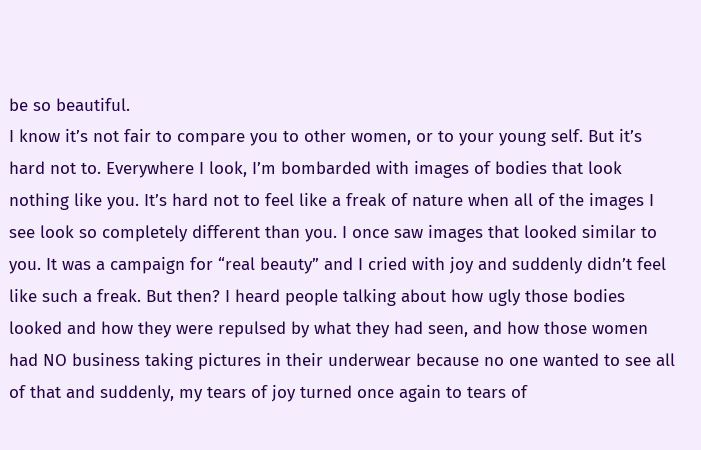be so beautiful.
I know it’s not fair to compare you to other women, or to your young self. But it’s hard not to. Everywhere I look, I’m bombarded with images of bodies that look nothing like you. It’s hard not to feel like a freak of nature when all of the images I see look so completely different than you. I once saw images that looked similar to you. It was a campaign for “real beauty” and I cried with joy and suddenly didn’t feel like such a freak. But then? I heard people talking about how ugly those bodies looked and how they were repulsed by what they had seen, and how those women had NO business taking pictures in their underwear because no one wanted to see all of that and suddenly, my tears of joy turned once again to tears of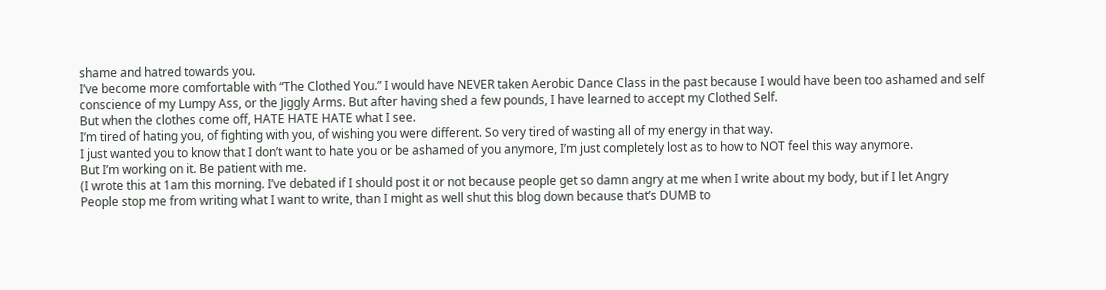shame and hatred towards you.
I’ve become more comfortable with “The Clothed You.” I would have NEVER taken Aerobic Dance Class in the past because I would have been too ashamed and self conscience of my Lumpy Ass, or the Jiggly Arms. But after having shed a few pounds, I have learned to accept my Clothed Self.
But when the clothes come off, HATE HATE HATE what I see.
I’m tired of hating you, of fighting with you, of wishing you were different. So very tired of wasting all of my energy in that way.
I just wanted you to know that I don’t want to hate you or be ashamed of you anymore, I’m just completely lost as to how to NOT feel this way anymore.
But I’m working on it. Be patient with me.
(I wrote this at 1am this morning. I’ve debated if I should post it or not because people get so damn angry at me when I write about my body, but if I let Angry People stop me from writing what I want to write, than I might as well shut this blog down because that’s DUMB to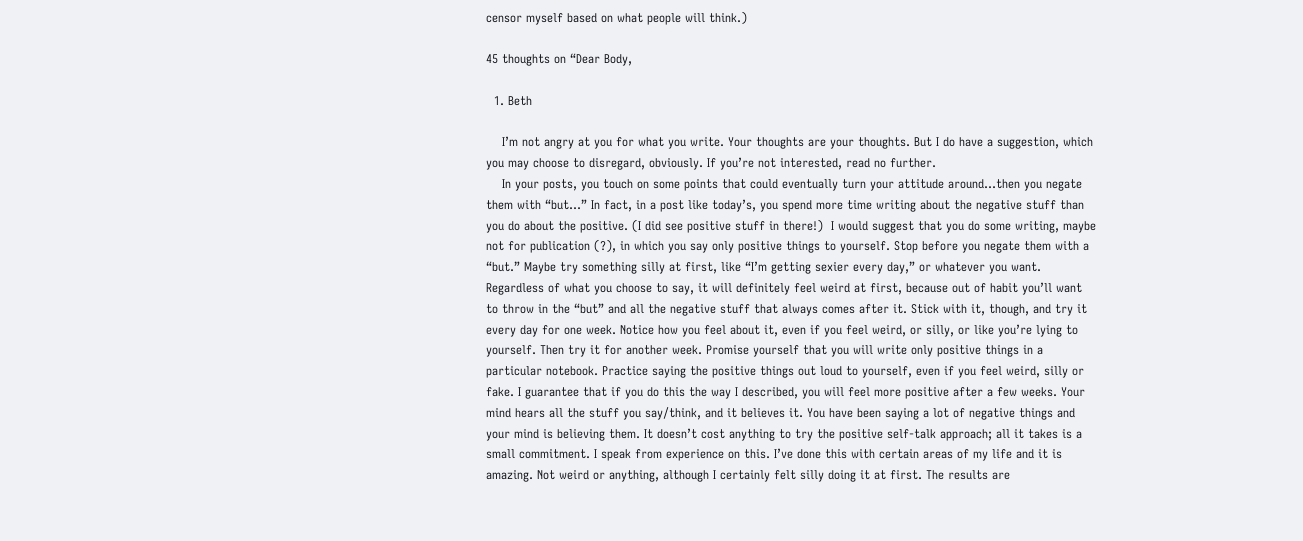censor myself based on what people will think.)

45 thoughts on “Dear Body,

  1. Beth

    I’m not angry at you for what you write. Your thoughts are your thoughts. But I do have a suggestion, which you may choose to disregard, obviously. If you’re not interested, read no further.
    In your posts, you touch on some points that could eventually turn your attitude around…then you negate them with “but…” In fact, in a post like today’s, you spend more time writing about the negative stuff than you do about the positive. (I did see positive stuff in there!)  I would suggest that you do some writing, maybe not for publication (?), in which you say only positive things to yourself. Stop before you negate them with a “but.” Maybe try something silly at first, like “I’m getting sexier every day,” or whatever you want. Regardless of what you choose to say, it will definitely feel weird at first, because out of habit you’ll want to throw in the “but” and all the negative stuff that always comes after it. Stick with it, though, and try it every day for one week. Notice how you feel about it, even if you feel weird, or silly, or like you’re lying to yourself. Then try it for another week. Promise yourself that you will write only positive things in a particular notebook. Practice saying the positive things out loud to yourself, even if you feel weird, silly or fake. I guarantee that if you do this the way I described, you will feel more positive after a few weeks. Your mind hears all the stuff you say/think, and it believes it. You have been saying a lot of negative things and your mind is believing them. It doesn’t cost anything to try the positive self-talk approach; all it takes is a small commitment. I speak from experience on this. I’ve done this with certain areas of my life and it is amazing. Not weird or anything, although I certainly felt silly doing it at first. The results are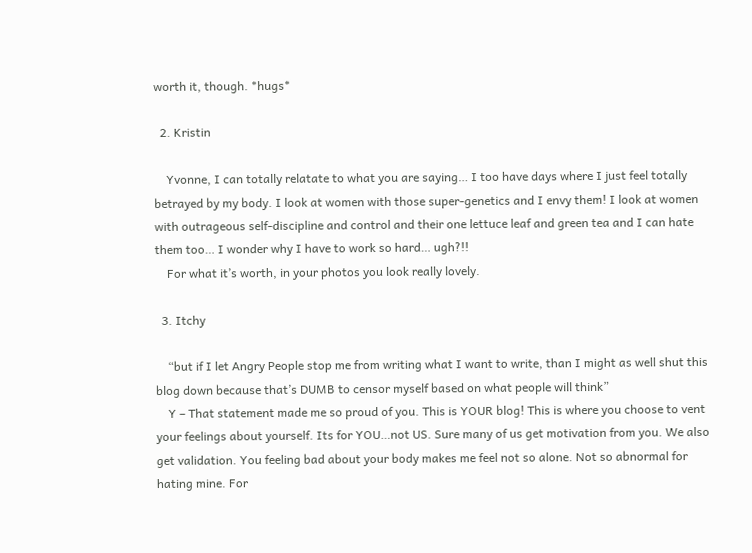worth it, though. *hugs*

  2. Kristin

    Yvonne, I can totally relatate to what you are saying… I too have days where I just feel totally betrayed by my body. I look at women with those super-genetics and I envy them! I look at women with outrageous self-discipline and control and their one lettuce leaf and green tea and I can hate them too… I wonder why I have to work so hard… ugh?!!
    For what it’s worth, in your photos you look really lovely.

  3. Itchy

    “but if I let Angry People stop me from writing what I want to write, than I might as well shut this blog down because that’s DUMB to censor myself based on what people will think”
    Y – That statement made me so proud of you. This is YOUR blog! This is where you choose to vent your feelings about yourself. Its for YOU…not US. Sure many of us get motivation from you. We also get validation. You feeling bad about your body makes me feel not so alone. Not so abnormal for hating mine. For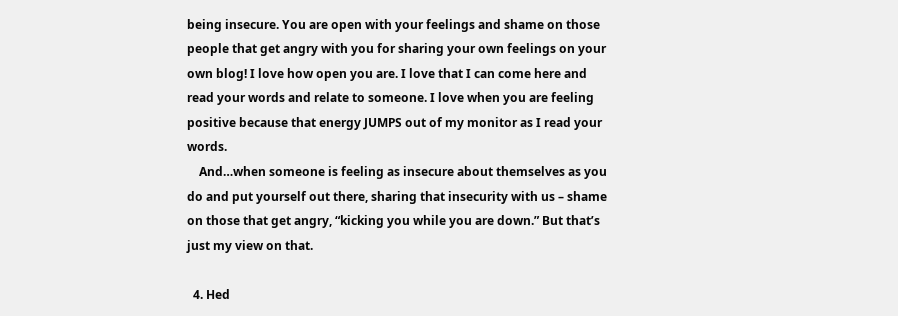being insecure. You are open with your feelings and shame on those people that get angry with you for sharing your own feelings on your own blog! I love how open you are. I love that I can come here and read your words and relate to someone. I love when you are feeling positive because that energy JUMPS out of my monitor as I read your words.
    And…when someone is feeling as insecure about themselves as you do and put yourself out there, sharing that insecurity with us – shame on those that get angry, “kicking you while you are down.” But that’s just my view on that.

  4. Hed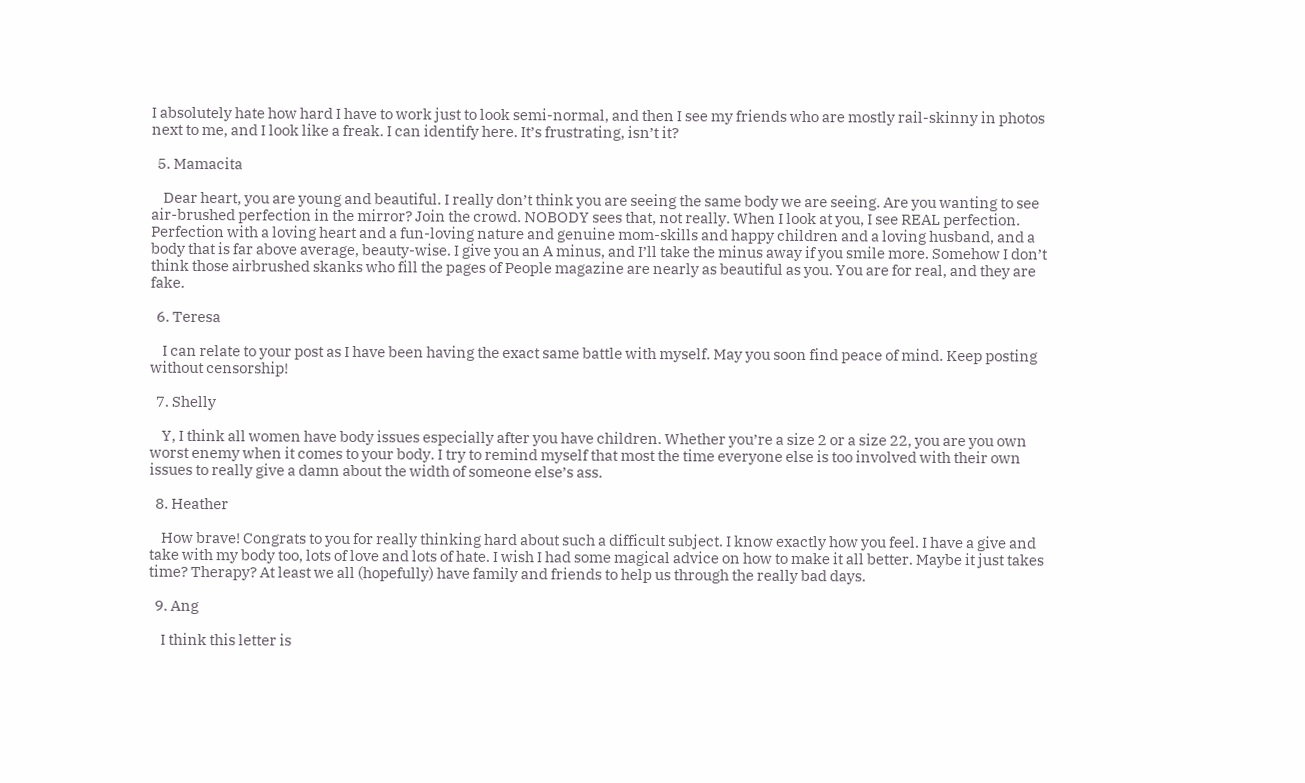I absolutely hate how hard I have to work just to look semi-normal, and then I see my friends who are mostly rail-skinny in photos next to me, and I look like a freak. I can identify here. It’s frustrating, isn’t it?

  5. Mamacita

    Dear heart, you are young and beautiful. I really don’t think you are seeing the same body we are seeing. Are you wanting to see air-brushed perfection in the mirror? Join the crowd. NOBODY sees that, not really. When I look at you, I see REAL perfection. Perfection with a loving heart and a fun-loving nature and genuine mom-skills and happy children and a loving husband, and a body that is far above average, beauty-wise. I give you an A minus, and I’ll take the minus away if you smile more. Somehow I don’t think those airbrushed skanks who fill the pages of People magazine are nearly as beautiful as you. You are for real, and they are fake.

  6. Teresa

    I can relate to your post as I have been having the exact same battle with myself. May you soon find peace of mind. Keep posting without censorship!

  7. Shelly

    Y, I think all women have body issues especially after you have children. Whether you’re a size 2 or a size 22, you are you own worst enemy when it comes to your body. I try to remind myself that most the time everyone else is too involved with their own issues to really give a damn about the width of someone else’s ass.

  8. Heather

    How brave! Congrats to you for really thinking hard about such a difficult subject. I know exactly how you feel. I have a give and take with my body too, lots of love and lots of hate. I wish I had some magical advice on how to make it all better. Maybe it just takes time? Therapy? At least we all (hopefully) have family and friends to help us through the really bad days.

  9. Ang

    I think this letter is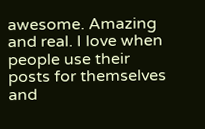awesome. Amazing and real. I love when people use their posts for themselves and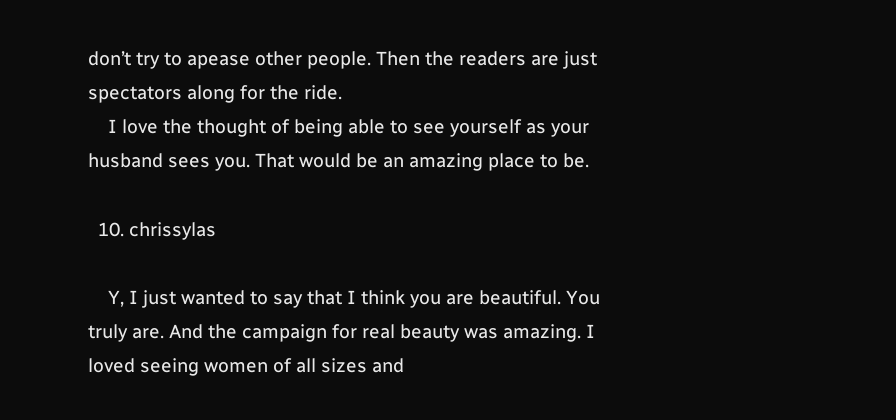don’t try to apease other people. Then the readers are just spectators along for the ride.
    I love the thought of being able to see yourself as your husband sees you. That would be an amazing place to be.

  10. chrissylas

    Y, I just wanted to say that I think you are beautiful. You truly are. And the campaign for real beauty was amazing. I loved seeing women of all sizes and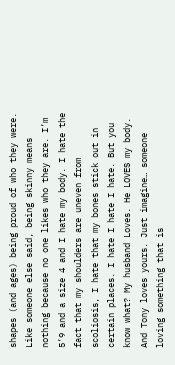shapes (and ages) being proud of who they were. Like someone else said, being skinny means nothing because no one likes who they are. I’m 5’9 and a size 4 and I hate my body. I hate the fact that my shoulders are uneven from scoliosis, I hate that my bones stick out in certain places. I hate I hate I hate. But you know what? My husband Loves. He LOVES my body. And Tony loves yours. Just imagine… someone loving something that is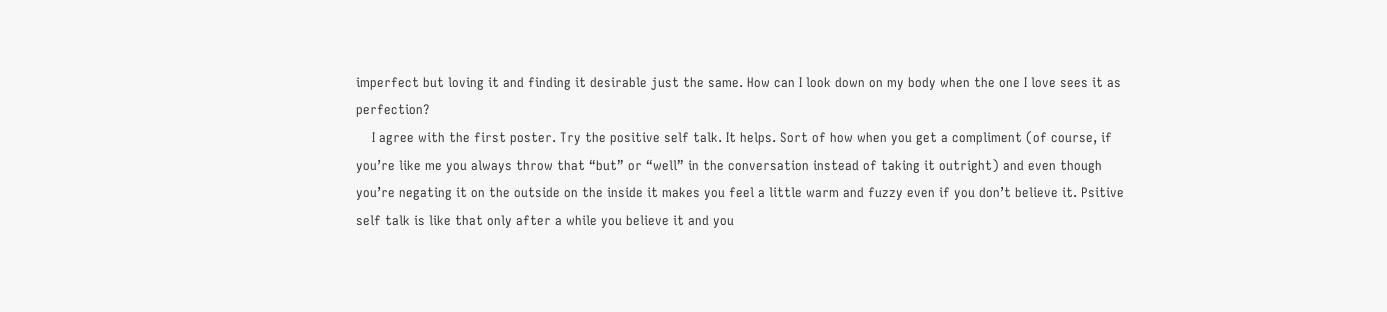imperfect but loving it and finding it desirable just the same. How can I look down on my body when the one I love sees it as perfection?
    I agree with the first poster. Try the positive self talk. It helps. Sort of how when you get a compliment (of course, if you’re like me you always throw that “but” or “well” in the conversation instead of taking it outright) and even though you’re negating it on the outside on the inside it makes you feel a little warm and fuzzy even if you don’t believe it. Psitive self talk is like that only after a while you believe it and you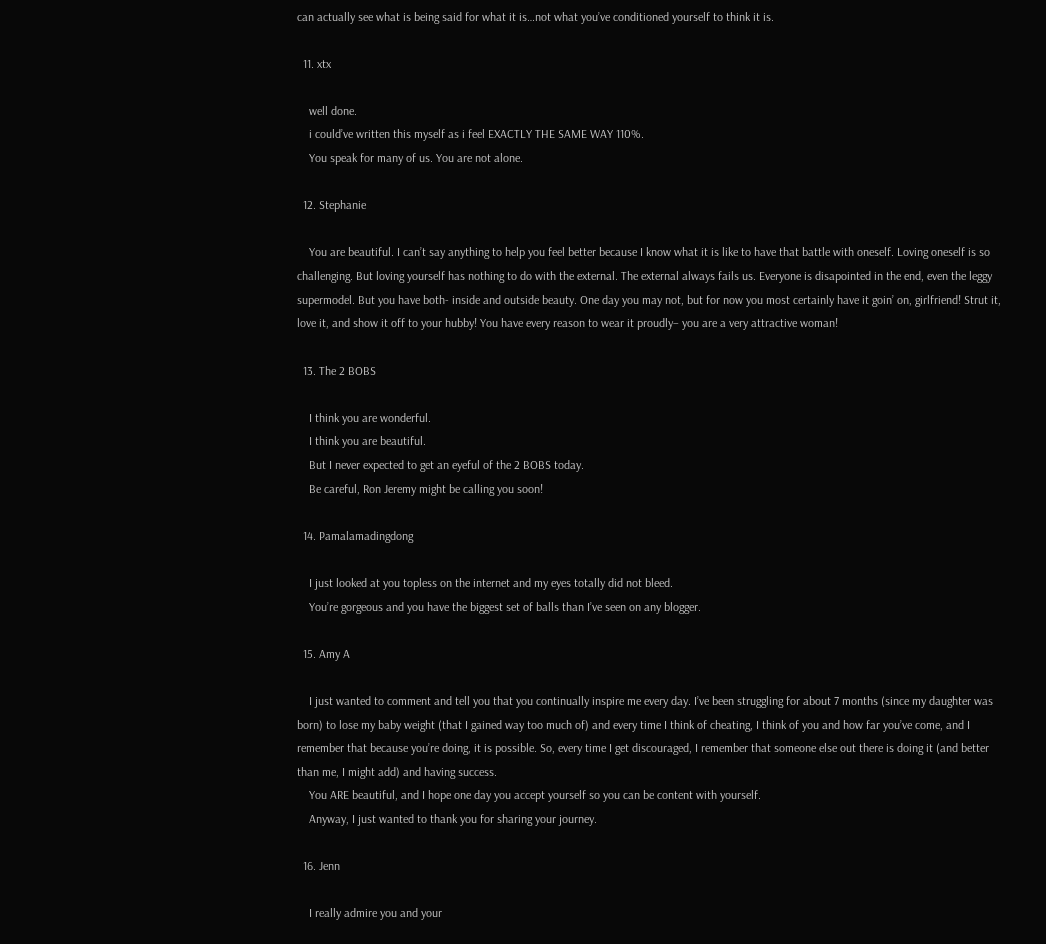can actually see what is being said for what it is…not what you’ve conditioned yourself to think it is.

  11. xtx

    well done.
    i could’ve written this myself as i feel EXACTLY THE SAME WAY 110%.
    You speak for many of us. You are not alone.

  12. Stephanie

    You are beautiful. I can’t say anything to help you feel better because I know what it is like to have that battle with oneself. Loving oneself is so challenging. But loving yourself has nothing to do with the external. The external always fails us. Everyone is disapointed in the end, even the leggy supermodel. But you have both- inside and outside beauty. One day you may not, but for now you most certainly have it goin’ on, girlfriend! Strut it, love it, and show it off to your hubby! You have every reason to wear it proudly– you are a very attractive woman!

  13. The 2 BOBS

    I think you are wonderful.
    I think you are beautiful.
    But I never expected to get an eyeful of the 2 BOBS today.
    Be careful, Ron Jeremy might be calling you soon!

  14. Pamalamadingdong

    I just looked at you topless on the internet and my eyes totally did not bleed.
    You’re gorgeous and you have the biggest set of balls than I’ve seen on any blogger.

  15. Amy A

    I just wanted to comment and tell you that you continually inspire me every day. I’ve been struggling for about 7 months (since my daughter was born) to lose my baby weight (that I gained way too much of) and every time I think of cheating, I think of you and how far you’ve come, and I remember that because you’re doing, it is possible. So, every time I get discouraged, I remember that someone else out there is doing it (and better than me, I might add) and having success.
    You ARE beautiful, and I hope one day you accept yourself so you can be content with yourself.
    Anyway, I just wanted to thank you for sharing your journey.

  16. Jenn

    I really admire you and your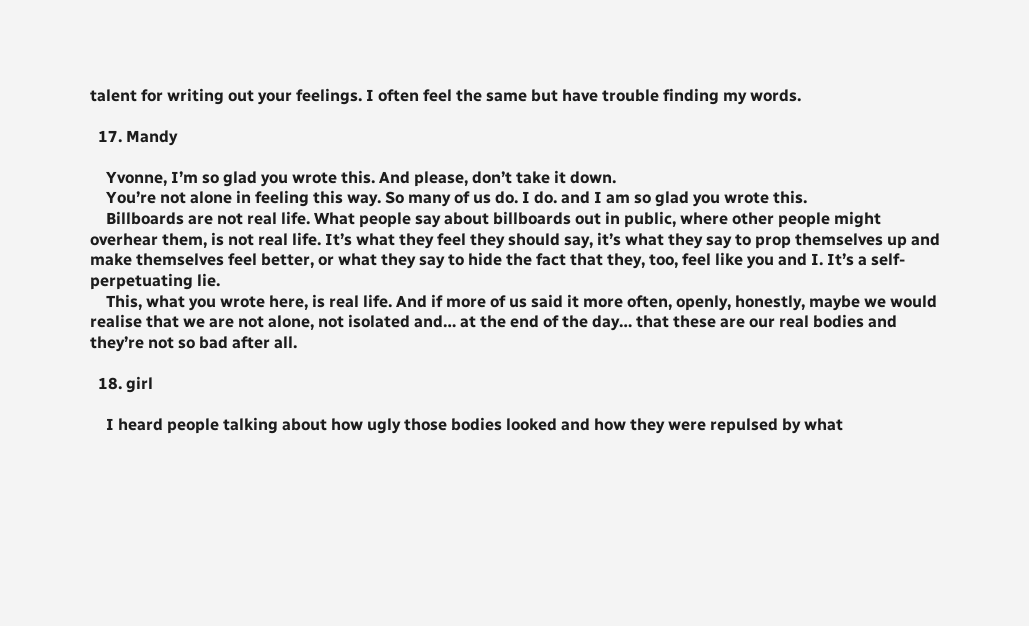talent for writing out your feelings. I often feel the same but have trouble finding my words.

  17. Mandy

    Yvonne, I’m so glad you wrote this. And please, don’t take it down.
    You’re not alone in feeling this way. So many of us do. I do. and I am so glad you wrote this.
    Billboards are not real life. What people say about billboards out in public, where other people might overhear them, is not real life. It’s what they feel they should say, it’s what they say to prop themselves up and make themselves feel better, or what they say to hide the fact that they, too, feel like you and I. It’s a self-perpetuating lie.
    This, what you wrote here, is real life. And if more of us said it more often, openly, honestly, maybe we would realise that we are not alone, not isolated and… at the end of the day… that these are our real bodies and they’re not so bad after all.

  18. girl

    I heard people talking about how ugly those bodies looked and how they were repulsed by what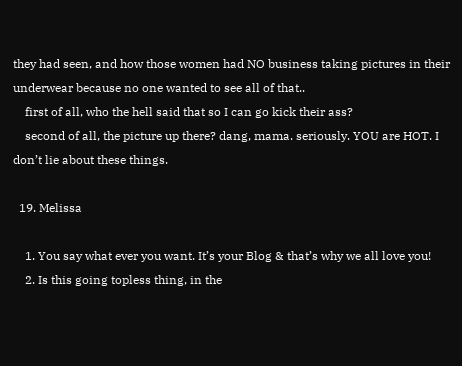they had seen, and how those women had NO business taking pictures in their underwear because no one wanted to see all of that..
    first of all, who the hell said that so I can go kick their ass?
    second of all, the picture up there? dang, mama. seriously. YOU are HOT. I don’t lie about these things.

  19. Melissa

    1. You say what ever you want. It’s your Blog & that’s why we all love you!
    2. Is this going topless thing, in the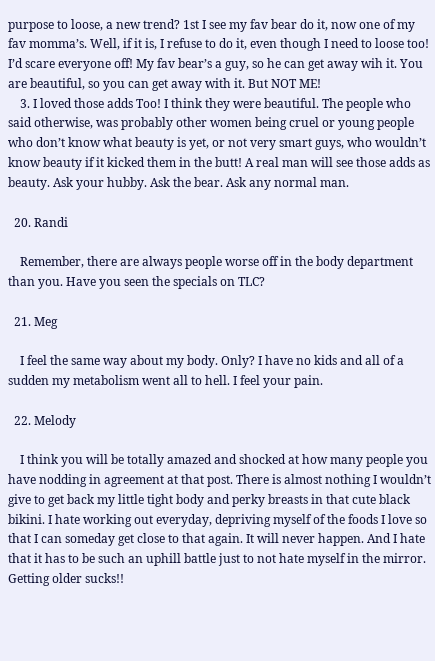purpose to loose, a new trend? 1st I see my fav bear do it, now one of my fav momma’s. Well, if it is, I refuse to do it, even though I need to loose too! I’d scare everyone off! My fav bear’s a guy, so he can get away wih it. You are beautiful, so you can get away with it. But NOT ME!
    3. I loved those adds Too! I think they were beautiful. The people who said otherwise, was probably other women being cruel or young people who don’t know what beauty is yet, or not very smart guys, who wouldn’t know beauty if it kicked them in the butt! A real man will see those adds as beauty. Ask your hubby. Ask the bear. Ask any normal man.

  20. Randi

    Remember, there are always people worse off in the body department than you. Have you seen the specials on TLC?

  21. Meg

    I feel the same way about my body. Only? I have no kids and all of a sudden my metabolism went all to hell. I feel your pain.

  22. Melody

    I think you will be totally amazed and shocked at how many people you have nodding in agreement at that post. There is almost nothing I wouldn’t give to get back my little tight body and perky breasts in that cute black bikini. I hate working out everyday, depriving myself of the foods I love so that I can someday get close to that again. It will never happen. And I hate that it has to be such an uphill battle just to not hate myself in the mirror. Getting older sucks!!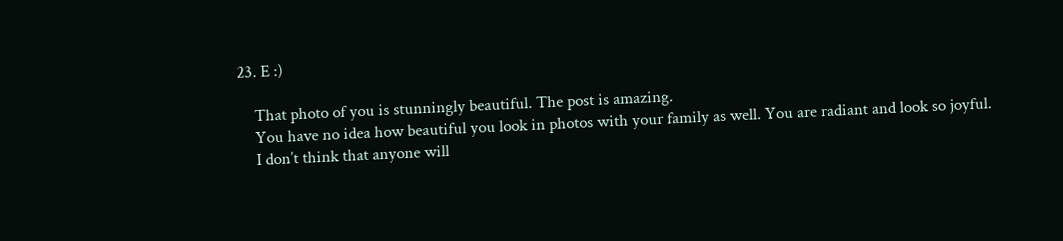23. E :)

    That photo of you is stunningly beautiful. The post is amazing.
    You have no idea how beautiful you look in photos with your family as well. You are radiant and look so joyful.
    I don’t think that anyone will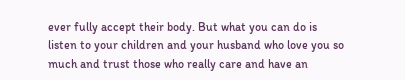ever fully accept their body. But what you can do is listen to your children and your husband who love you so much and trust those who really care and have an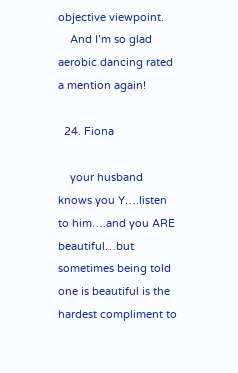objective viewpoint.
    And I’m so glad aerobic dancing rated a mention again!

  24. Fiona

    your husband knows you Y….listen to him….and you ARE beautiful…but sometimes being told one is beautiful is the hardest compliment to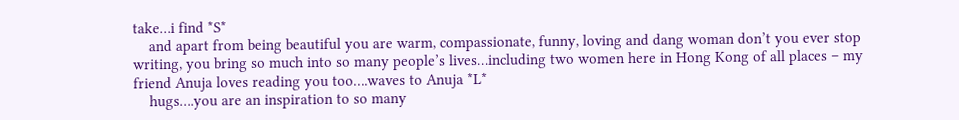take…i find *S*
    and apart from being beautiful you are warm, compassionate, funny, loving and dang woman don’t you ever stop writing, you bring so much into so many people’s lives…including two women here in Hong Kong of all places – my friend Anuja loves reading you too….waves to Anuja *L*
    hugs….you are an inspiration to so many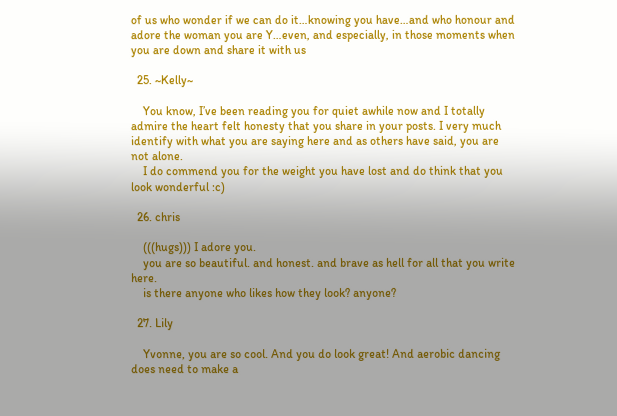of us who wonder if we can do it…knowing you have…and who honour and adore the woman you are Y…even, and especially, in those moments when you are down and share it with us

  25. ~Kelly~

    You know, I’ve been reading you for quiet awhile now and I totally admire the heart felt honesty that you share in your posts. I very much identify with what you are saying here and as others have said, you are not alone.
    I do commend you for the weight you have lost and do think that you look wonderful :c)

  26. chris

    (((hugs))) I adore you.
    you are so beautiful. and honest. and brave as hell for all that you write here.
    is there anyone who likes how they look? anyone?

  27. Lily

    Yvonne, you are so cool. And you do look great! And aerobic dancing does need to make a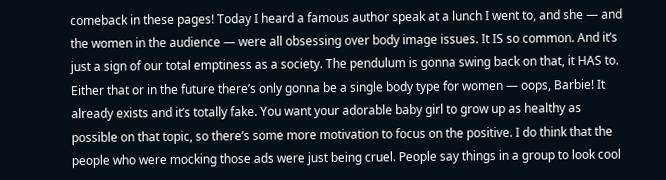comeback in these pages! Today I heard a famous author speak at a lunch I went to, and she — and the women in the audience — were all obsessing over body image issues. It IS so common. And it’s just a sign of our total emptiness as a society. The pendulum is gonna swing back on that, it HAS to. Either that or in the future there’s only gonna be a single body type for women — oops, Barbie! It already exists and it’s totally fake. You want your adorable baby girl to grow up as healthy as possible on that topic, so there’s some more motivation to focus on the positive. I do think that the people who were mocking those ads were just being cruel. People say things in a group to look cool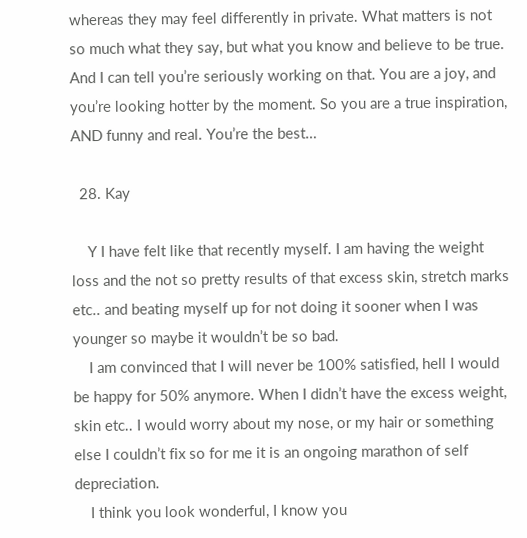whereas they may feel differently in private. What matters is not so much what they say, but what you know and believe to be true. And I can tell you’re seriously working on that. You are a joy, and you’re looking hotter by the moment. So you are a true inspiration, AND funny and real. You’re the best…

  28. Kay

    Y I have felt like that recently myself. I am having the weight loss and the not so pretty results of that excess skin, stretch marks etc.. and beating myself up for not doing it sooner when I was younger so maybe it wouldn’t be so bad.
    I am convinced that I will never be 100% satisfied, hell I would be happy for 50% anymore. When I didn’t have the excess weight, skin etc.. I would worry about my nose, or my hair or something else I couldn’t fix so for me it is an ongoing marathon of self depreciation.
    I think you look wonderful, I know you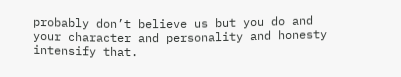probably don’t believe us but you do and your character and personality and honesty intensify that.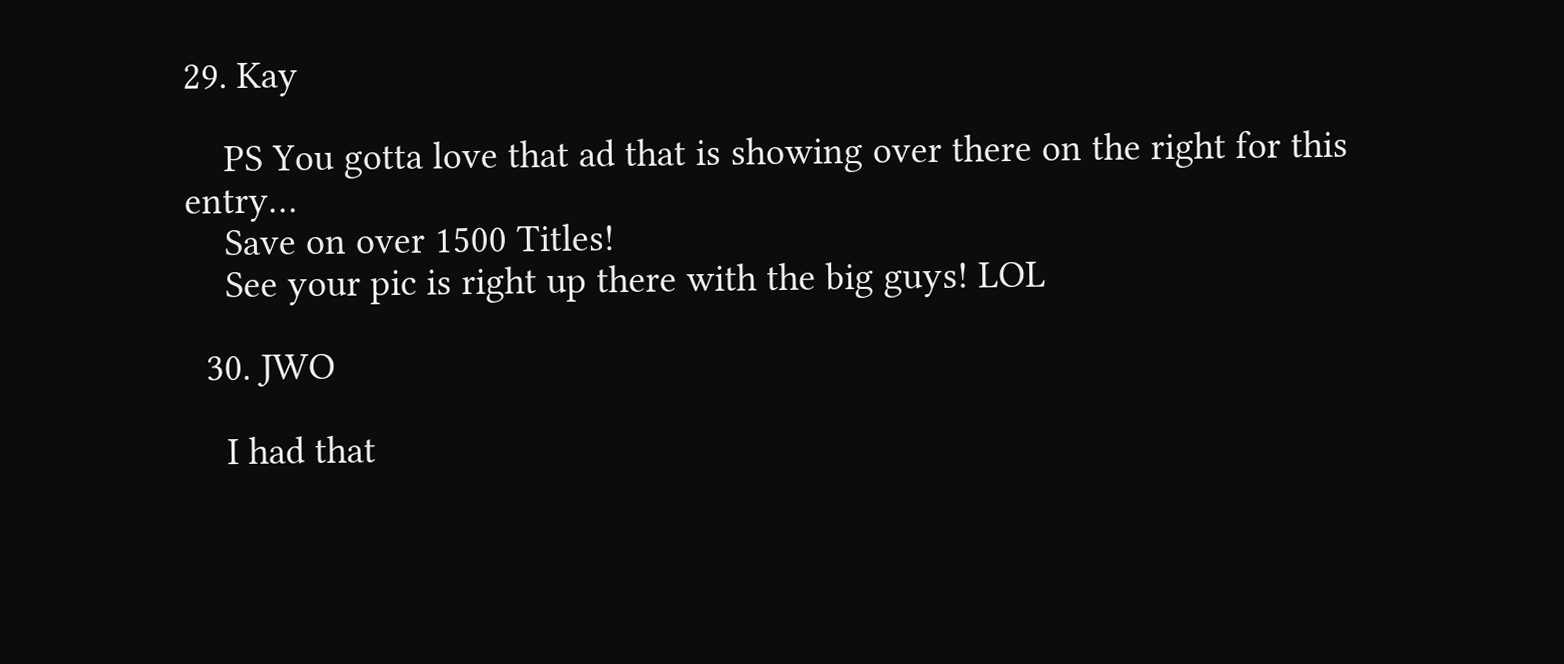29. Kay

    PS You gotta love that ad that is showing over there on the right for this entry…
    Save on over 1500 Titles!
    See your pic is right up there with the big guys! LOL

  30. JWO

    I had that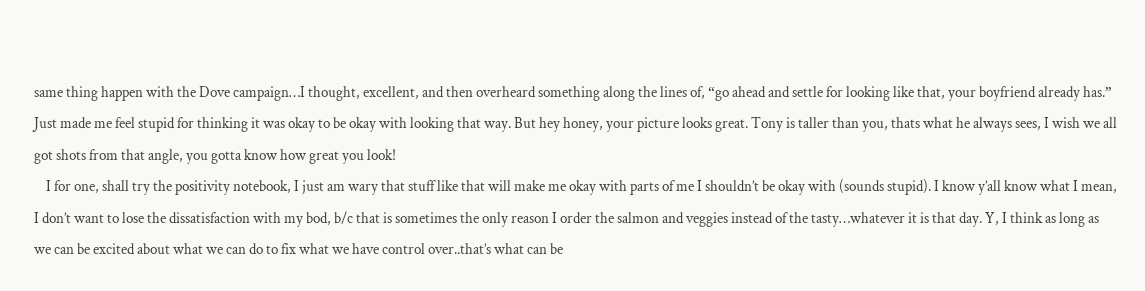same thing happen with the Dove campaign…I thought, excellent, and then overheard something along the lines of, “go ahead and settle for looking like that, your boyfriend already has.” Just made me feel stupid for thinking it was okay to be okay with looking that way. But hey honey, your picture looks great. Tony is taller than you, thats what he always sees, I wish we all got shots from that angle, you gotta know how great you look!
    I for one, shall try the positivity notebook, I just am wary that stuff like that will make me okay with parts of me I shouldn’t be okay with (sounds stupid). I know y’all know what I mean, I don’t want to lose the dissatisfaction with my bod, b/c that is sometimes the only reason I order the salmon and veggies instead of the tasty…whatever it is that day. Y, I think as long as we can be excited about what we can do to fix what we have control over..that’s what can be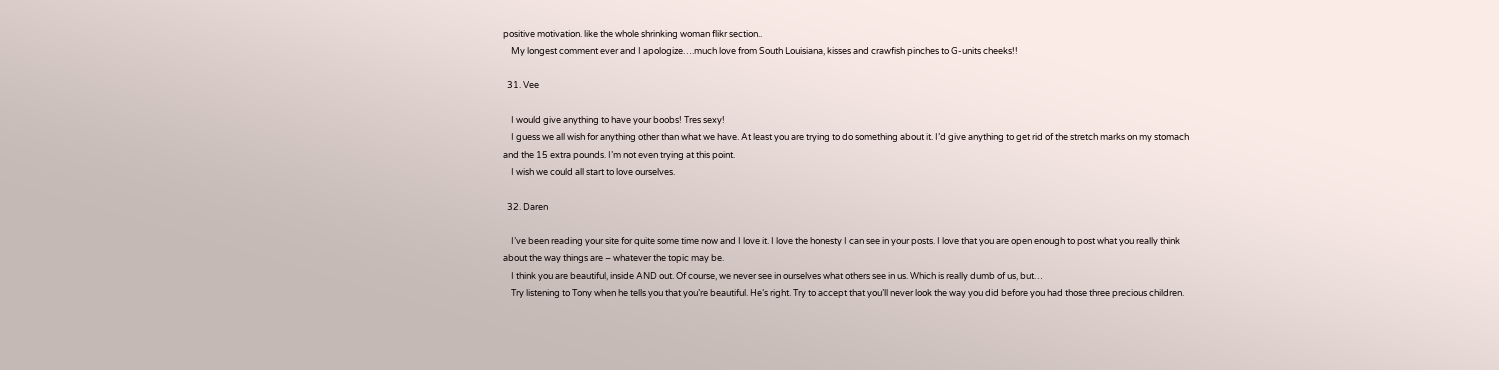positive motivation. like the whole shrinking woman flikr section..
    My longest comment ever and I apologize….much love from South Louisiana, kisses and crawfish pinches to G-units cheeks!!

  31. Vee

    I would give anything to have your boobs! Tres sexy!
    I guess we all wish for anything other than what we have. At least you are trying to do something about it. I’d give anything to get rid of the stretch marks on my stomach and the 15 extra pounds. I’m not even trying at this point.
    I wish we could all start to love ourselves.

  32. Daren

    I’ve been reading your site for quite some time now and I love it. I love the honesty I can see in your posts. I love that you are open enough to post what you really think about the way things are – whatever the topic may be.
    I think you are beautiful, inside AND out. Of course, we never see in ourselves what others see in us. Which is really dumb of us, but…
    Try listening to Tony when he tells you that you’re beautiful. He’s right. Try to accept that you’ll never look the way you did before you had those three precious children.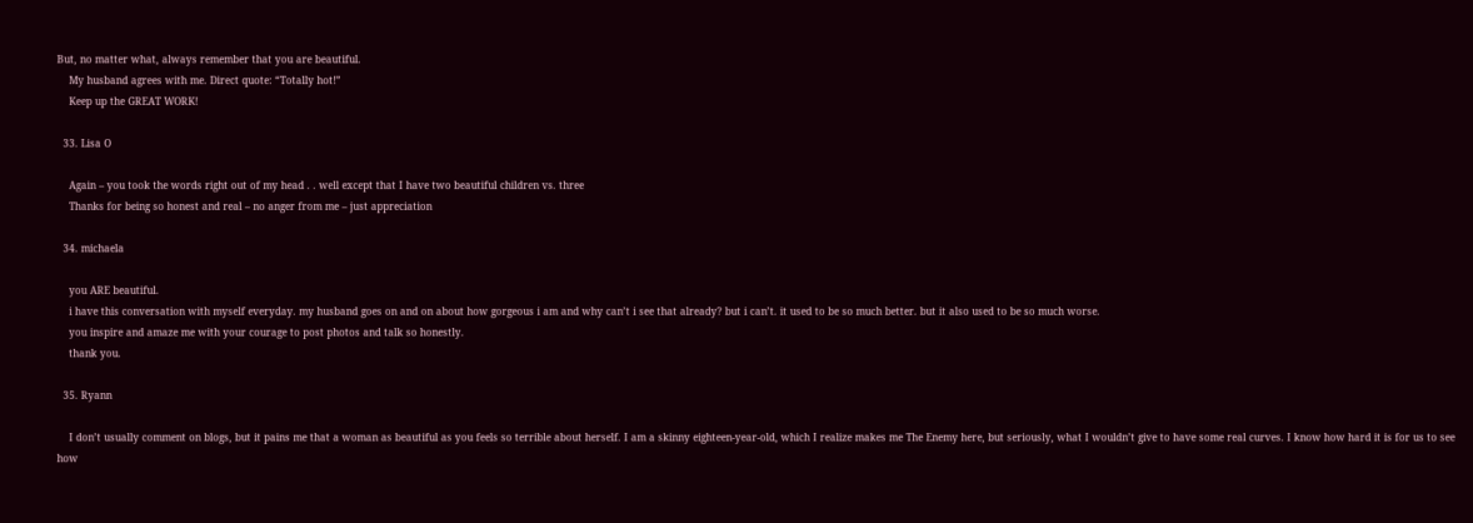But, no matter what, always remember that you are beautiful.
    My husband agrees with me. Direct quote: “Totally hot!”
    Keep up the GREAT WORK!

  33. Lisa O

    Again – you took the words right out of my head . . well except that I have two beautiful children vs. three
    Thanks for being so honest and real – no anger from me – just appreciation

  34. michaela

    you ARE beautiful.
    i have this conversation with myself everyday. my husband goes on and on about how gorgeous i am and why can’t i see that already? but i can’t. it used to be so much better. but it also used to be so much worse.
    you inspire and amaze me with your courage to post photos and talk so honestly.
    thank you.

  35. Ryann

    I don’t usually comment on blogs, but it pains me that a woman as beautiful as you feels so terrible about herself. I am a skinny eighteen-year-old, which I realize makes me The Enemy here, but seriously, what I wouldn’t give to have some real curves. I know how hard it is for us to see how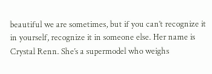beautiful we are sometimes, but if you can’t recognize it in yourself, recognize it in someone else. Her name is Crystal Renn. She’s a supermodel who weighs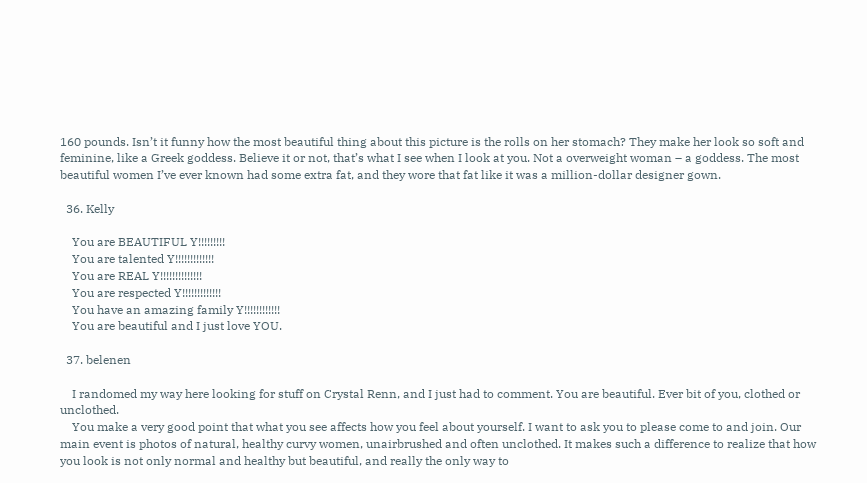160 pounds. Isn’t it funny how the most beautiful thing about this picture is the rolls on her stomach? They make her look so soft and feminine, like a Greek goddess. Believe it or not, that’s what I see when I look at you. Not a overweight woman – a goddess. The most beautiful women I’ve ever known had some extra fat, and they wore that fat like it was a million-dollar designer gown.

  36. Kelly

    You are BEAUTIFUL Y!!!!!!!!!
    You are talented Y!!!!!!!!!!!!!
    You are REAL Y!!!!!!!!!!!!!!
    You are respected Y!!!!!!!!!!!!!
    You have an amazing family Y!!!!!!!!!!!!
    You are beautiful and I just love YOU.

  37. belenen

    I randomed my way here looking for stuff on Crystal Renn, and I just had to comment. You are beautiful. Ever bit of you, clothed or unclothed.
    You make a very good point that what you see affects how you feel about yourself. I want to ask you to please come to and join. Our main event is photos of natural, healthy curvy women, unairbrushed and often unclothed. It makes such a difference to realize that how you look is not only normal and healthy but beautiful, and really the only way to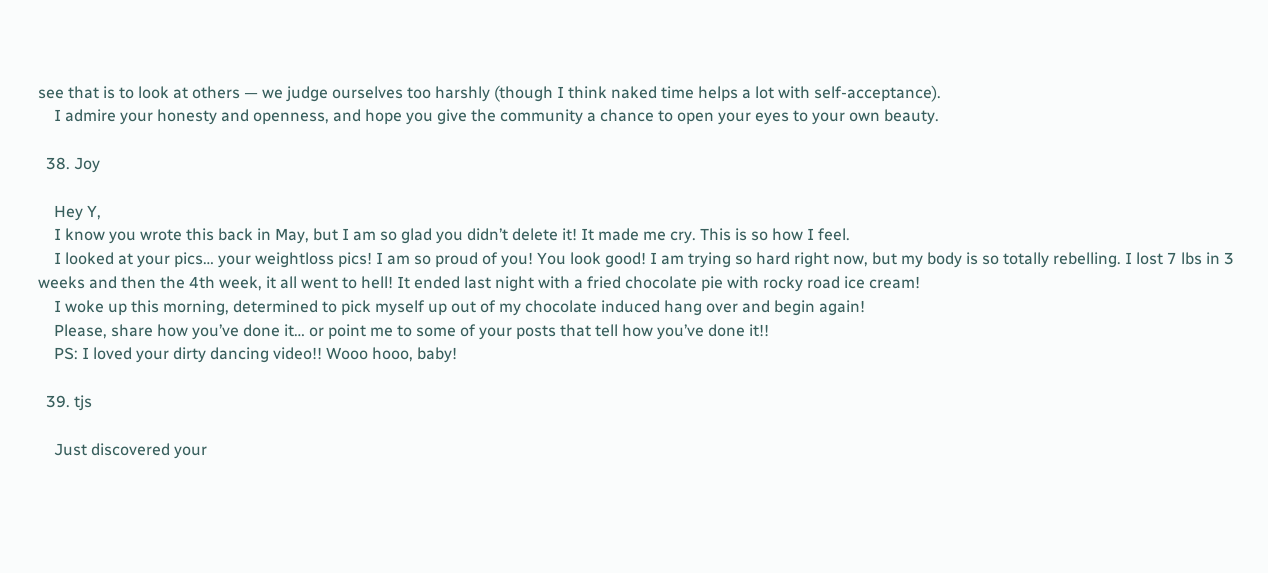see that is to look at others — we judge ourselves too harshly (though I think naked time helps a lot with self-acceptance).
    I admire your honesty and openness, and hope you give the community a chance to open your eyes to your own beauty.

  38. Joy

    Hey Y,
    I know you wrote this back in May, but I am so glad you didn’t delete it! It made me cry. This is so how I feel.
    I looked at your pics… your weightloss pics! I am so proud of you! You look good! I am trying so hard right now, but my body is so totally rebelling. I lost 7 lbs in 3 weeks and then the 4th week, it all went to hell! It ended last night with a fried chocolate pie with rocky road ice cream!
    I woke up this morning, determined to pick myself up out of my chocolate induced hang over and begin again!
    Please, share how you’ve done it… or point me to some of your posts that tell how you’ve done it!!
    PS: I loved your dirty dancing video!! Wooo hooo, baby!

  39. tjs

    Just discovered your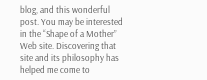blog, and this wonderful post. You may be interested in the “Shape of a Mother” Web site. Discovering that site and its philosophy has helped me come to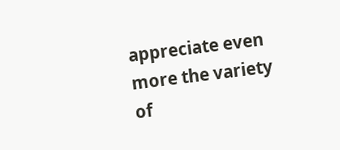appreciate even more the variety of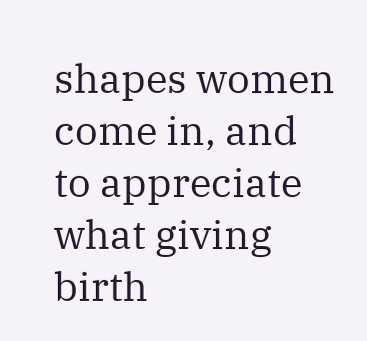shapes women come in, and to appreciate what giving birth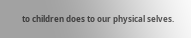to children does to our physical selves.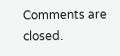Comments are closed.